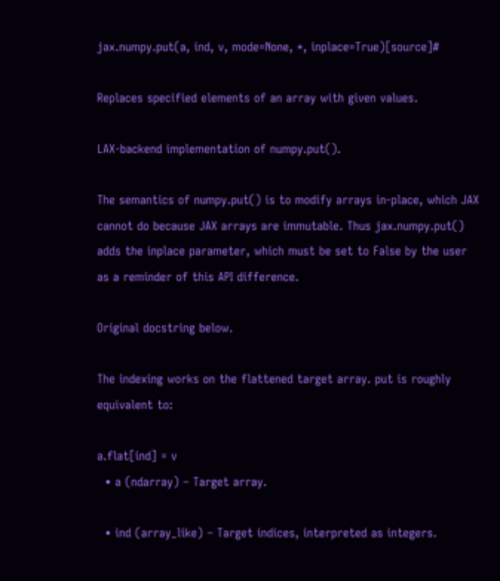jax.numpy.put(a, ind, v, mode=None, *, inplace=True)[source]#

Replaces specified elements of an array with given values.

LAX-backend implementation of numpy.put().

The semantics of numpy.put() is to modify arrays in-place, which JAX cannot do because JAX arrays are immutable. Thus jax.numpy.put() adds the inplace parameter, which must be set to False by the user as a reminder of this API difference.

Original docstring below.

The indexing works on the flattened target array. put is roughly equivalent to:

a.flat[ind] = v
  • a (ndarray) – Target array.

  • ind (array_like) – Target indices, interpreted as integers.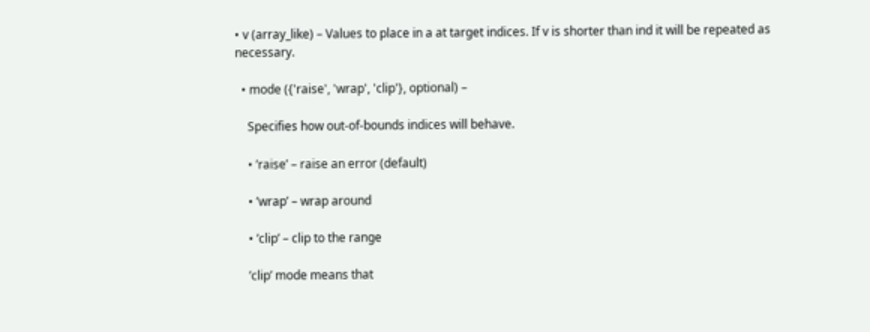• v (array_like) – Values to place in a at target indices. If v is shorter than ind it will be repeated as necessary.

  • mode ({'raise', 'wrap', 'clip'}, optional) –

    Specifies how out-of-bounds indices will behave.

    • ’raise’ – raise an error (default)

    • ’wrap’ – wrap around

    • ’clip’ – clip to the range

    ’clip’ mode means that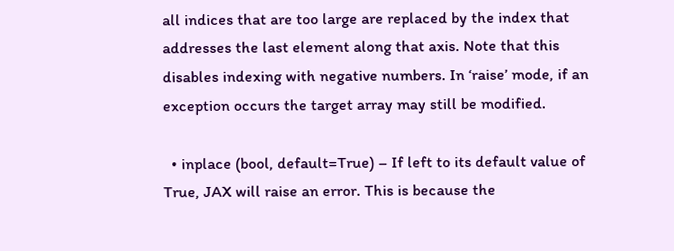all indices that are too large are replaced by the index that addresses the last element along that axis. Note that this disables indexing with negative numbers. In ‘raise’ mode, if an exception occurs the target array may still be modified.

  • inplace (bool, default=True) – If left to its default value of True, JAX will raise an error. This is because the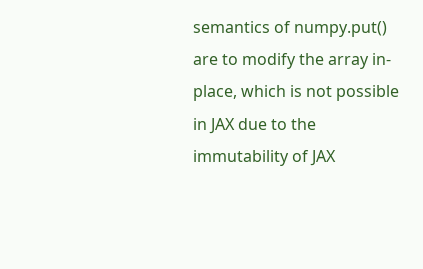semantics of numpy.put() are to modify the array in-place, which is not possible in JAX due to the immutability of JAX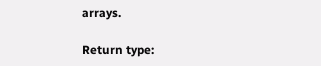arrays.

Return type: